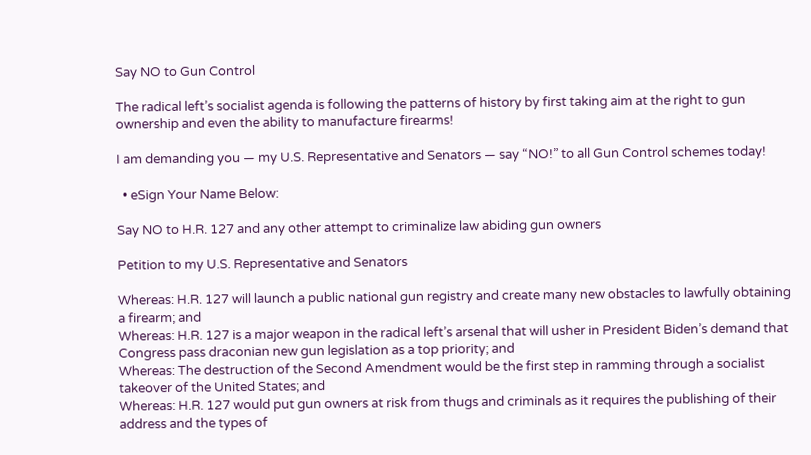Say NO to Gun Control

The radical left’s socialist agenda is following the patterns of history by first taking aim at the right to gun ownership and even the ability to manufacture firearms!

I am demanding you — my U.S. Representative and Senators — say “NO!” to all Gun Control schemes today!

  • eSign Your Name Below:

Say NO to H.R. 127 and any other attempt to criminalize law abiding gun owners

Petition to my U.S. Representative and Senators

Whereas: H.R. 127 will launch a public national gun registry and create many new obstacles to lawfully obtaining a firearm; and
Whereas: H.R. 127 is a major weapon in the radical left’s arsenal that will usher in President Biden’s demand that Congress pass draconian new gun legislation as a top priority; and
Whereas: The destruction of the Second Amendment would be the first step in ramming through a socialist takeover of the United States; and
Whereas: H.R. 127 would put gun owners at risk from thugs and criminals as it requires the publishing of their address and the types of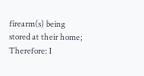firearm(s) being stored at their home;
Therefore: I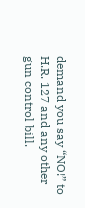demand you say “NO!” to H.R. 127 and any other gun control bill.